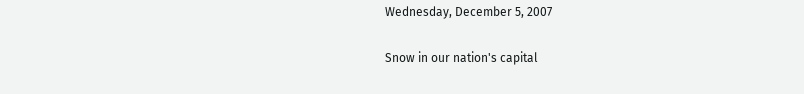Wednesday, December 5, 2007

Snow in our nation's capital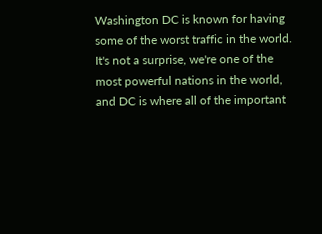Washington DC is known for having some of the worst traffic in the world. It's not a surprise, we're one of the most powerful nations in the world, and DC is where all of the important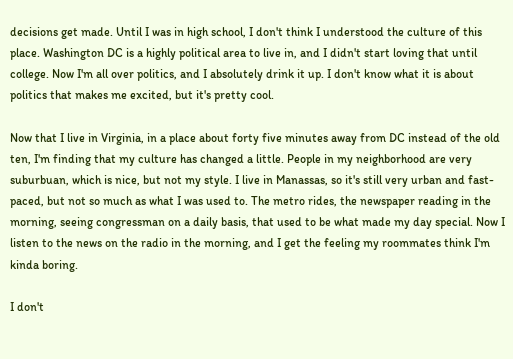decisions get made. Until I was in high school, I don't think I understood the culture of this place. Washington DC is a highly political area to live in, and I didn't start loving that until college. Now I'm all over politics, and I absolutely drink it up. I don't know what it is about politics that makes me excited, but it's pretty cool.

Now that I live in Virginia, in a place about forty five minutes away from DC instead of the old ten, I'm finding that my culture has changed a little. People in my neighborhood are very suburbuan, which is nice, but not my style. I live in Manassas, so it's still very urban and fast-paced, but not so much as what I was used to. The metro rides, the newspaper reading in the morning, seeing congressman on a daily basis, that used to be what made my day special. Now I listen to the news on the radio in the morning, and I get the feeling my roommates think I'm kinda boring.

I don't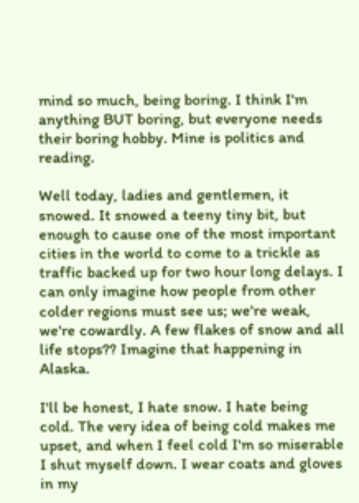mind so much, being boring. I think I'm anything BUT boring, but everyone needs their boring hobby. Mine is politics and reading.

Well today, ladies and gentlemen, it snowed. It snowed a teeny tiny bit, but enough to cause one of the most important cities in the world to come to a trickle as traffic backed up for two hour long delays. I can only imagine how people from other colder regions must see us; we're weak, we're cowardly. A few flakes of snow and all life stops?? Imagine that happening in Alaska.

I'll be honest, I hate snow. I hate being cold. The very idea of being cold makes me upset, and when I feel cold I'm so miserable I shut myself down. I wear coats and gloves in my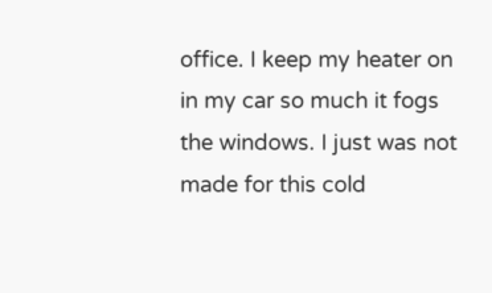office. I keep my heater on in my car so much it fogs the windows. I just was not made for this cold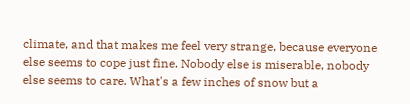climate, and that makes me feel very strange, because everyone else seems to cope just fine. Nobody else is miserable, nobody else seems to care. What's a few inches of snow but a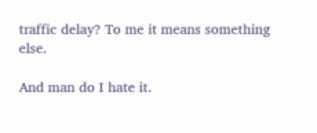traffic delay? To me it means something else.

And man do I hate it.